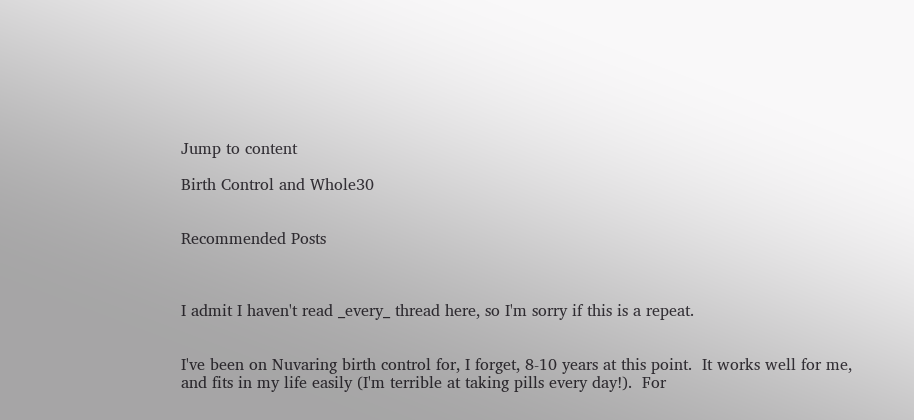Jump to content

Birth Control and Whole30


Recommended Posts



I admit I haven't read _every_ thread here, so I'm sorry if this is a repeat.


I've been on Nuvaring birth control for, I forget, 8-10 years at this point.  It works well for me, and fits in my life easily (I'm terrible at taking pills every day!).  For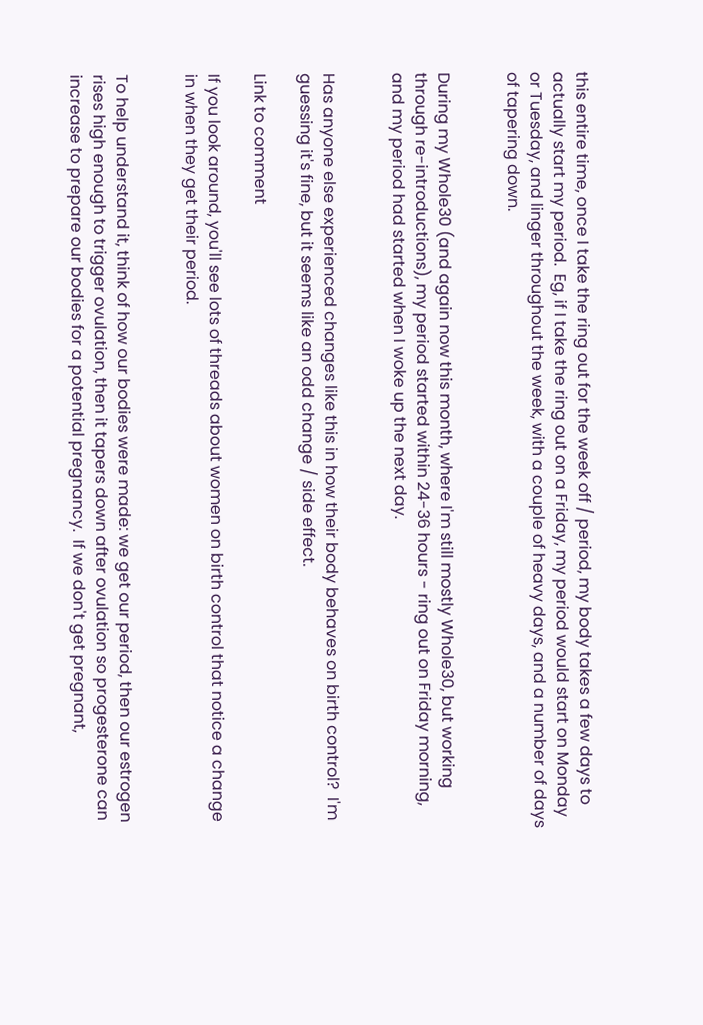this entire time, once I take the ring out for the week off / period, my body takes a few days to actually start my period.  Eg, if I take the ring out on a Friday, my period would start on Monday or Tuesday, and linger throughout the week, with a couple of heavy days, and a number of days of tapering down.


During my Whole30 (and again now this month, where I'm still mostly Whole30, but working through re-introductions), my period started within 24-36 hours - ring out on Friday morning, and my period had started when I woke up the next day.


Has anyone else experienced changes like this in how their body behaves on birth control?  I'm guessing it's fine, but it seems like an odd change / side effect.

Link to comment

If you look around, you'll see lots of threads about women on birth control that notice a change in when they get their period.


To help understand it, think of how our bodies were made: we get our period, then our estrogen rises high enough to trigger ovulation, then it tapers down after ovulation so progesterone can increase to prepare our bodies for a potential pregnancy.  If we don't get pregnant,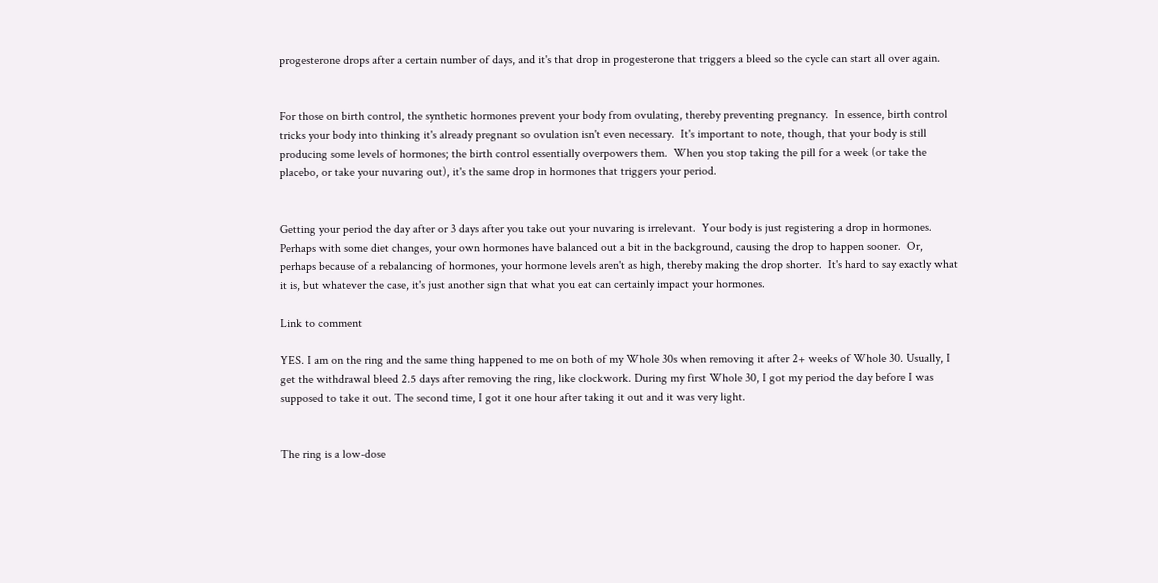progesterone drops after a certain number of days, and it's that drop in progesterone that triggers a bleed so the cycle can start all over again.


For those on birth control, the synthetic hormones prevent your body from ovulating, thereby preventing pregnancy.  In essence, birth control tricks your body into thinking it's already pregnant so ovulation isn't even necessary.  It's important to note, though, that your body is still producing some levels of hormones; the birth control essentially overpowers them.  When you stop taking the pill for a week (or take the placebo, or take your nuvaring out), it's the same drop in hormones that triggers your period.


Getting your period the day after or 3 days after you take out your nuvaring is irrelevant.  Your body is just registering a drop in hormones.  Perhaps with some diet changes, your own hormones have balanced out a bit in the background, causing the drop to happen sooner.  Or, perhaps because of a rebalancing of hormones, your hormone levels aren't as high, thereby making the drop shorter.  It's hard to say exactly what it is, but whatever the case, it's just another sign that what you eat can certainly impact your hormones.

Link to comment

YES. I am on the ring and the same thing happened to me on both of my Whole 30s when removing it after 2+ weeks of Whole 30. Usually, I get the withdrawal bleed 2.5 days after removing the ring, like clockwork. During my first Whole 30, I got my period the day before I was supposed to take it out. The second time, I got it one hour after taking it out and it was very light.


The ring is a low-dose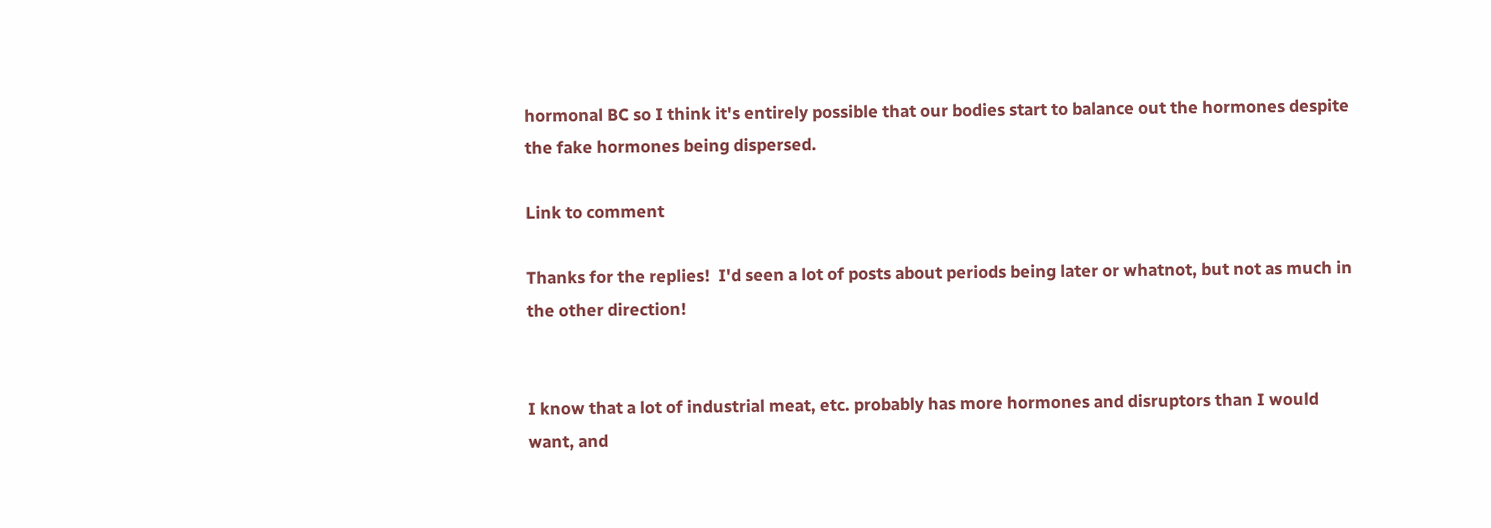hormonal BC so I think it's entirely possible that our bodies start to balance out the hormones despite the fake hormones being dispersed.

Link to comment

Thanks for the replies!  I'd seen a lot of posts about periods being later or whatnot, but not as much in the other direction!


I know that a lot of industrial meat, etc. probably has more hormones and disruptors than I would want, and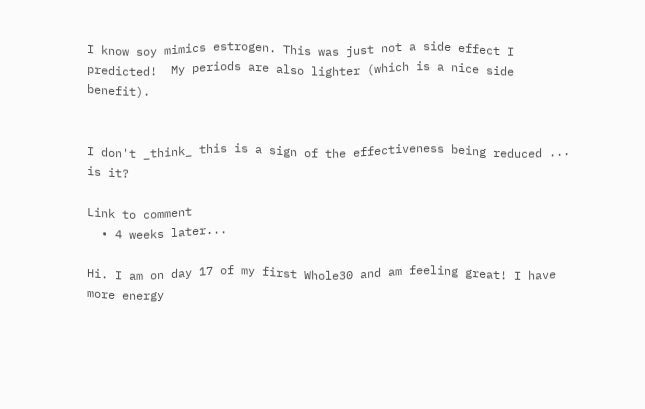I know soy mimics estrogen. This was just not a side effect I predicted!  My periods are also lighter (which is a nice side benefit).


I don't _think_ this is a sign of the effectiveness being reduced ... is it?

Link to comment
  • 4 weeks later...

Hi. I am on day 17 of my first Whole30 and am feeling great! I have more energy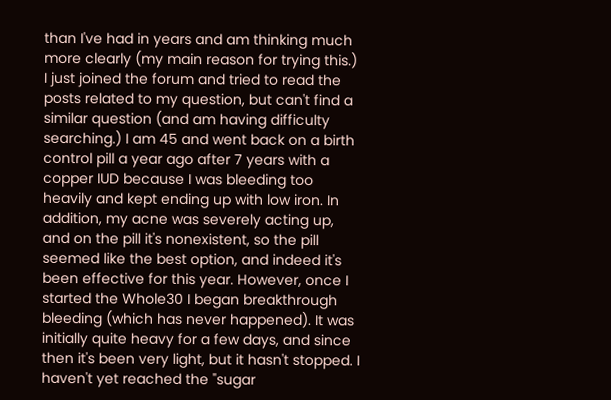than I've had in years and am thinking much more clearly (my main reason for trying this.) I just joined the forum and tried to read the posts related to my question, but can't find a similar question (and am having difficulty searching.) I am 45 and went back on a birth control pill a year ago after 7 years with a copper IUD because I was bleeding too heavily and kept ending up with low iron. In addition, my acne was severely acting up, and on the pill it's nonexistent, so the pill seemed like the best option, and indeed it's been effective for this year. However, once I started the Whole30 I began breakthrough bleeding (which has never happened). It was initially quite heavy for a few days, and since then it's been very light, but it hasn't stopped. I haven't yet reached the "sugar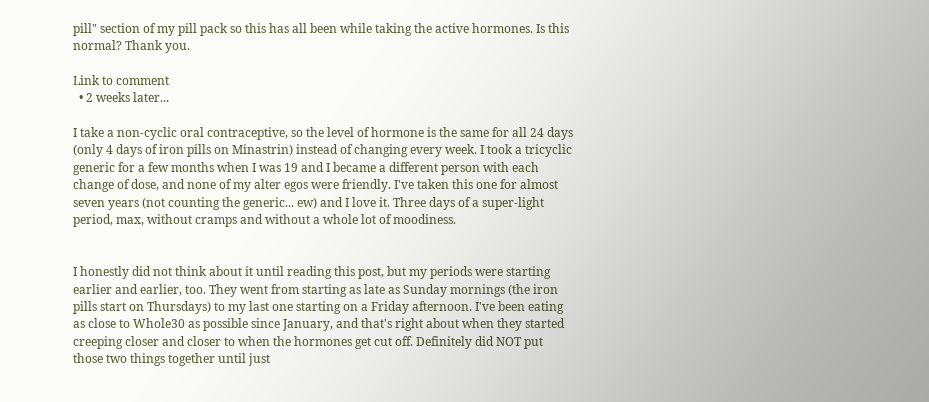pill" section of my pill pack so this has all been while taking the active hormones. Is this normal? Thank you.

Link to comment
  • 2 weeks later...

I take a non-cyclic oral contraceptive, so the level of hormone is the same for all 24 days (only 4 days of iron pills on Minastrin) instead of changing every week. I took a tricyclic generic for a few months when I was 19 and I became a different person with each change of dose, and none of my alter egos were friendly. I've taken this one for almost seven years (not counting the generic... ew) and I love it. Three days of a super-light period, max, without cramps and without a whole lot of moodiness.


I honestly did not think about it until reading this post, but my periods were starting earlier and earlier, too. They went from starting as late as Sunday mornings (the iron pills start on Thursdays) to my last one starting on a Friday afternoon. I've been eating as close to Whole30 as possible since January, and that's right about when they started creeping closer and closer to when the hormones get cut off. Definitely did NOT put those two things together until just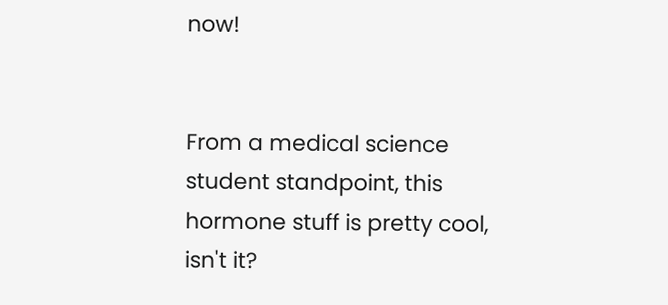now!


From a medical science student standpoint, this hormone stuff is pretty cool, isn't it?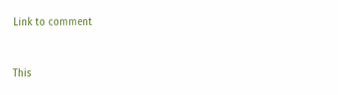Link to comment


This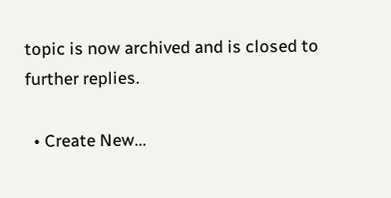topic is now archived and is closed to further replies.

  • Create New...